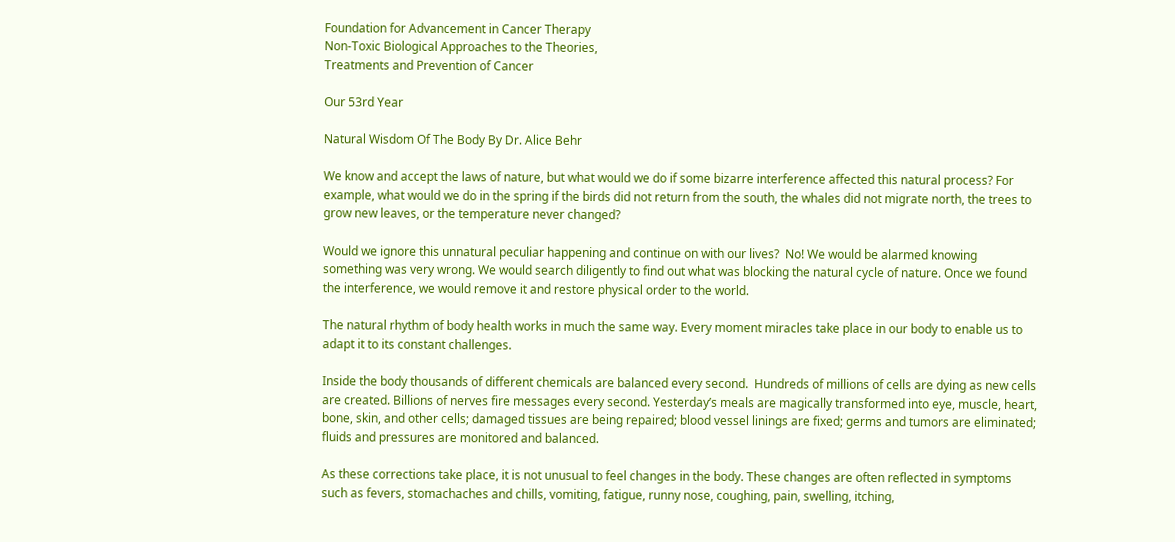Foundation for Advancement in Cancer Therapy
Non-Toxic Biological Approaches to the Theories,
Treatments and Prevention of Cancer

Our 53rd Year

Natural Wisdom Of The Body By Dr. Alice Behr

We know and accept the laws of nature, but what would we do if some bizarre interference affected this natural process? For example, what would we do in the spring if the birds did not return from the south, the whales did not migrate north, the trees to grow new leaves, or the temperature never changed?

Would we ignore this unnatural peculiar happening and continue on with our lives?  No! We would be alarmed knowing something was very wrong. We would search diligently to find out what was blocking the natural cycle of nature. Once we found the interference, we would remove it and restore physical order to the world.

The natural rhythm of body health works in much the same way. Every moment miracles take place in our body to enable us to adapt it to its constant challenges.

Inside the body thousands of different chemicals are balanced every second.  Hundreds of millions of cells are dying as new cells are created. Billions of nerves fire messages every second. Yesterday’s meals are magically transformed into eye, muscle, heart, bone, skin, and other cells; damaged tissues are being repaired; blood vessel linings are fixed; germs and tumors are eliminated; fluids and pressures are monitored and balanced.

As these corrections take place, it is not unusual to feel changes in the body. These changes are often reflected in symptoms such as fevers, stomachaches and chills, vomiting, fatigue, runny nose, coughing, pain, swelling, itching,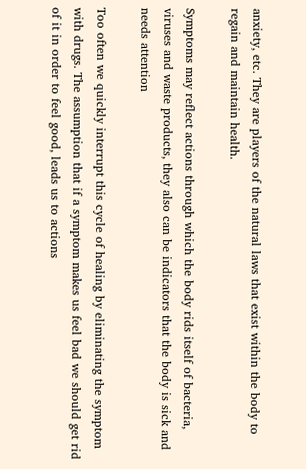anxiety, etc. They are players of the natural laws that exist within the body to regain and maintain health.

Symptoms may reflect actions through which the body rids itself of bacteria, viruses and waste products, they also can be indicators that the body is sick and needs attention

Too often we quickly interrupt this cycle of healing by eliminating the symptom with drugs. The assumption that if a symptom makes us feel bad we should get rid of it in order to feel good, leads us to actions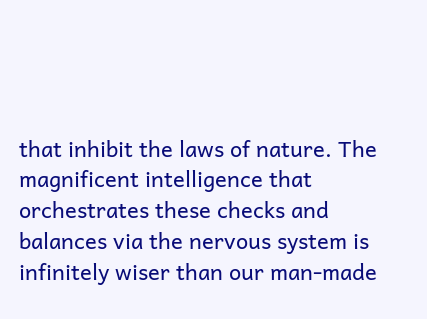that inhibit the laws of nature. The magnificent intelligence that orchestrates these checks and balances via the nervous system is infinitely wiser than our man-made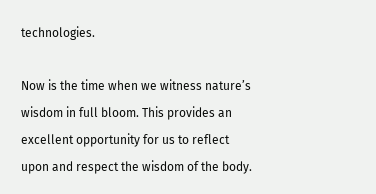technologies.

Now is the time when we witness nature’s wisdom in full bloom. This provides an excellent opportunity for us to reflect upon and respect the wisdom of the body.